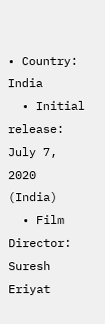• Country: India
  • Initial release: July 7, 2020 (India)
  • Film Director: Suresh Eriyat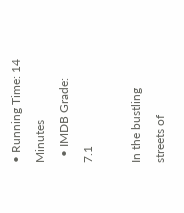• Running Time: 14 Minutes
  • IMDB Grade: 7.1

In the bustling streets of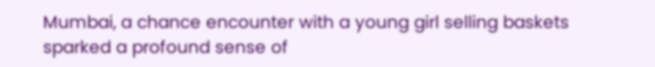Mumbai, a chance encounter with a young girl selling baskets sparked a profound sense of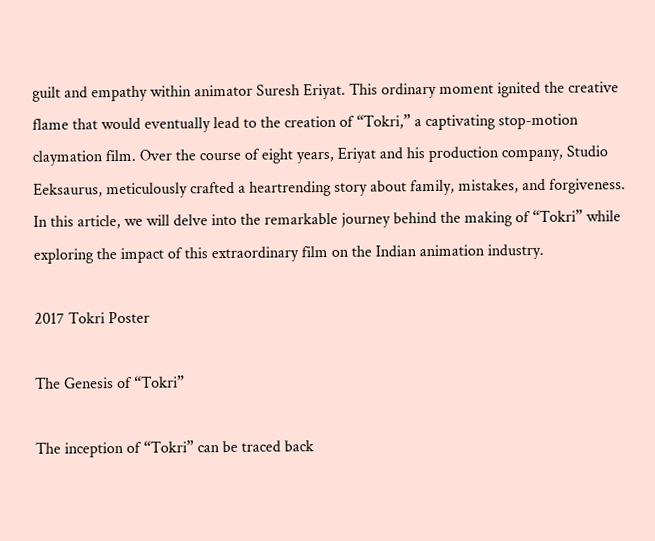guilt and empathy within animator Suresh Eriyat. This ordinary moment ignited the creative flame that would eventually lead to the creation of “Tokri,” a captivating stop-motion claymation film. Over the course of eight years, Eriyat and his production company, Studio Eeksaurus, meticulously crafted a heartrending story about family, mistakes, and forgiveness. In this article, we will delve into the remarkable journey behind the making of “Tokri” while exploring the impact of this extraordinary film on the Indian animation industry.

2017 Tokri Poster

The Genesis of “Tokri”

The inception of “Tokri” can be traced back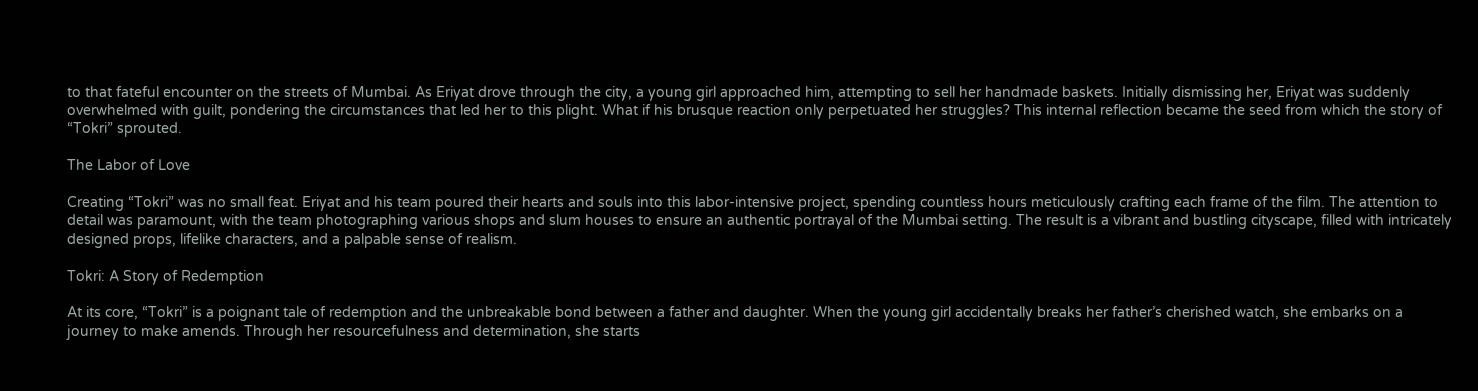to that fateful encounter on the streets of Mumbai. As Eriyat drove through the city, a young girl approached him, attempting to sell her handmade baskets. Initially dismissing her, Eriyat was suddenly overwhelmed with guilt, pondering the circumstances that led her to this plight. What if his brusque reaction only perpetuated her struggles? This internal reflection became the seed from which the story of “Tokri” sprouted.

The Labor of Love

Creating “Tokri” was no small feat. Eriyat and his team poured their hearts and souls into this labor-intensive project, spending countless hours meticulously crafting each frame of the film. The attention to detail was paramount, with the team photographing various shops and slum houses to ensure an authentic portrayal of the Mumbai setting. The result is a vibrant and bustling cityscape, filled with intricately designed props, lifelike characters, and a palpable sense of realism.

Tokri: A Story of Redemption

At its core, “Tokri” is a poignant tale of redemption and the unbreakable bond between a father and daughter. When the young girl accidentally breaks her father’s cherished watch, she embarks on a journey to make amends. Through her resourcefulness and determination, she starts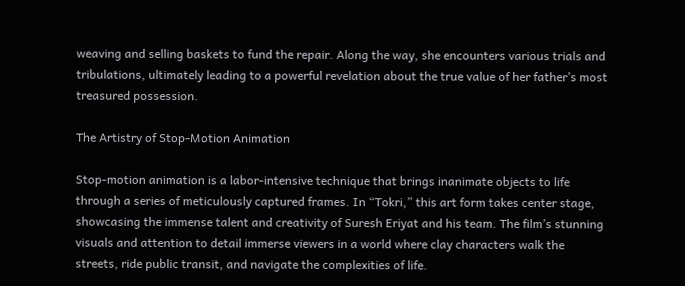weaving and selling baskets to fund the repair. Along the way, she encounters various trials and tribulations, ultimately leading to a powerful revelation about the true value of her father’s most treasured possession.

The Artistry of Stop-Motion Animation

Stop-motion animation is a labor-intensive technique that brings inanimate objects to life through a series of meticulously captured frames. In “Tokri,” this art form takes center stage, showcasing the immense talent and creativity of Suresh Eriyat and his team. The film’s stunning visuals and attention to detail immerse viewers in a world where clay characters walk the streets, ride public transit, and navigate the complexities of life.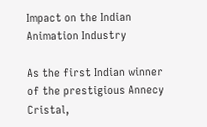Impact on the Indian Animation Industry

As the first Indian winner of the prestigious Annecy Cristal,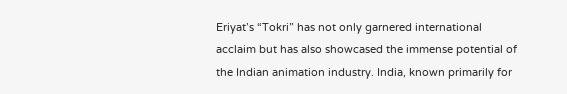Eriyat’s “Tokri” has not only garnered international acclaim but has also showcased the immense potential of the Indian animation industry. India, known primarily for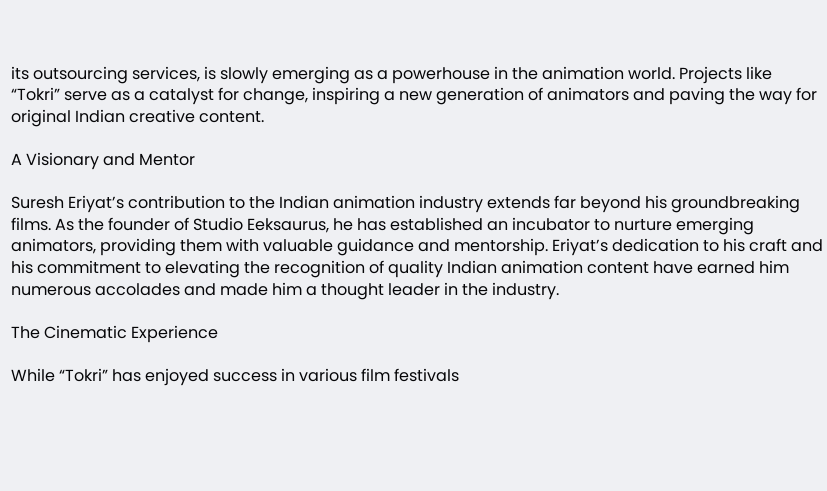its outsourcing services, is slowly emerging as a powerhouse in the animation world. Projects like “Tokri” serve as a catalyst for change, inspiring a new generation of animators and paving the way for original Indian creative content.

A Visionary and Mentor

Suresh Eriyat’s contribution to the Indian animation industry extends far beyond his groundbreaking films. As the founder of Studio Eeksaurus, he has established an incubator to nurture emerging animators, providing them with valuable guidance and mentorship. Eriyat’s dedication to his craft and his commitment to elevating the recognition of quality Indian animation content have earned him numerous accolades and made him a thought leader in the industry.

The Cinematic Experience

While “Tokri” has enjoyed success in various film festivals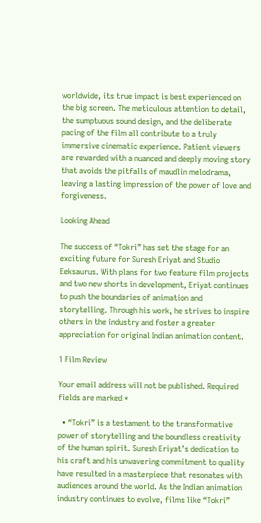worldwide, its true impact is best experienced on the big screen. The meticulous attention to detail, the sumptuous sound design, and the deliberate pacing of the film all contribute to a truly immersive cinematic experience. Patient viewers are rewarded with a nuanced and deeply moving story that avoids the pitfalls of maudlin melodrama, leaving a lasting impression of the power of love and forgiveness.

Looking Ahead

The success of “Tokri” has set the stage for an exciting future for Suresh Eriyat and Studio Eeksaurus. With plans for two feature film projects and two new shorts in development, Eriyat continues to push the boundaries of animation and storytelling. Through his work, he strives to inspire others in the industry and foster a greater appreciation for original Indian animation content.

1 Film Review

Your email address will not be published. Required fields are marked *

  • “Tokri” is a testament to the transformative power of storytelling and the boundless creativity of the human spirit. Suresh Eriyat’s dedication to his craft and his unwavering commitment to quality have resulted in a masterpiece that resonates with audiences around the world. As the Indian animation industry continues to evolve, films like “Tokri”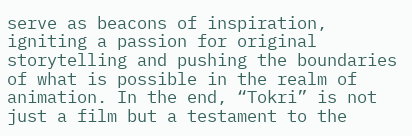serve as beacons of inspiration, igniting a passion for original storytelling and pushing the boundaries of what is possible in the realm of animation. In the end, “Tokri” is not just a film but a testament to the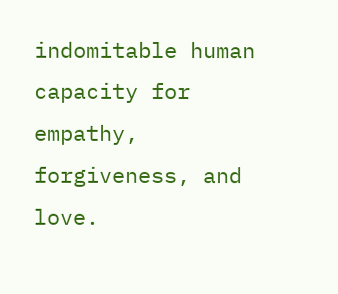indomitable human capacity for empathy, forgiveness, and love.